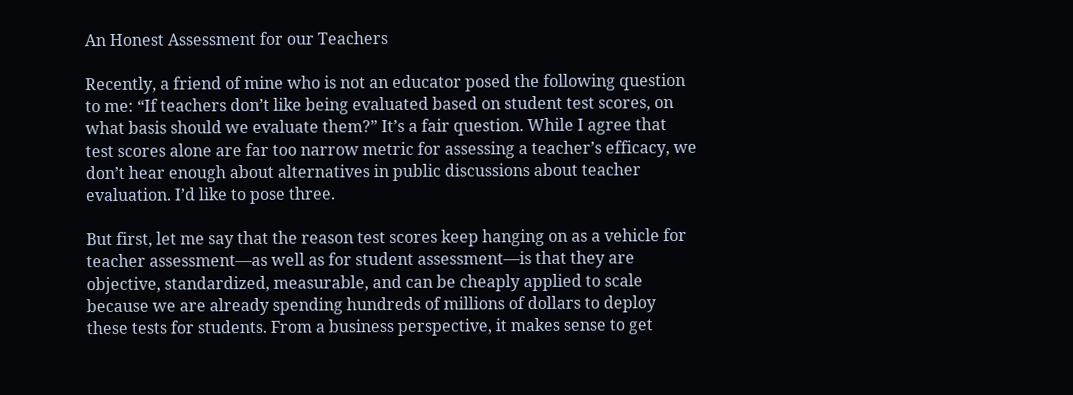An Honest Assessment for our Teachers

Recently, a friend of mine who is not an educator posed the following question to me: “If teachers don’t like being evaluated based on student test scores, on what basis should we evaluate them?” It’s a fair question. While I agree that test scores alone are far too narrow metric for assessing a teacher’s efficacy, we don’t hear enough about alternatives in public discussions about teacher evaluation. I’d like to pose three.

But first, let me say that the reason test scores keep hanging on as a vehicle for teacher assessment—as well as for student assessment—is that they are objective, standardized, measurable, and can be cheaply applied to scale because we are already spending hundreds of millions of dollars to deploy these tests for students. From a business perspective, it makes sense to get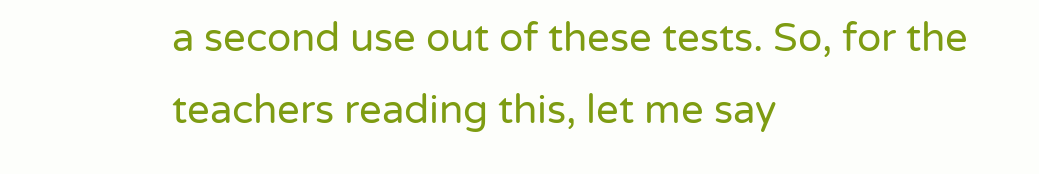a second use out of these tests. So, for the teachers reading this, let me say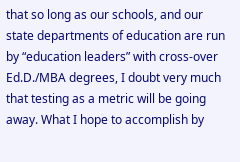that so long as our schools, and our state departments of education are run by “education leaders” with cross-over Ed.D./MBA degrees, I doubt very much that testing as a metric will be going away. What I hope to accomplish by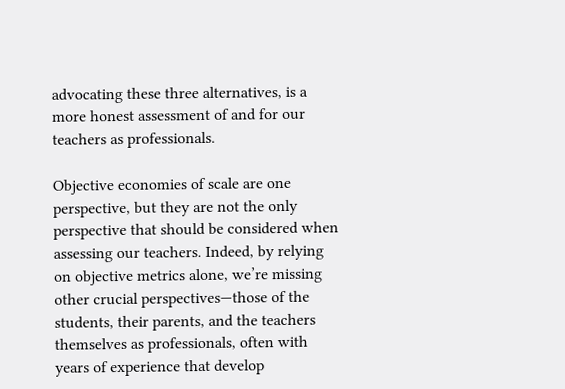advocating these three alternatives, is a more honest assessment of and for our teachers as professionals.

Objective economies of scale are one perspective, but they are not the only perspective that should be considered when assessing our teachers. Indeed, by relying on objective metrics alone, we’re missing other crucial perspectives—those of the students, their parents, and the teachers themselves as professionals, often with years of experience that develop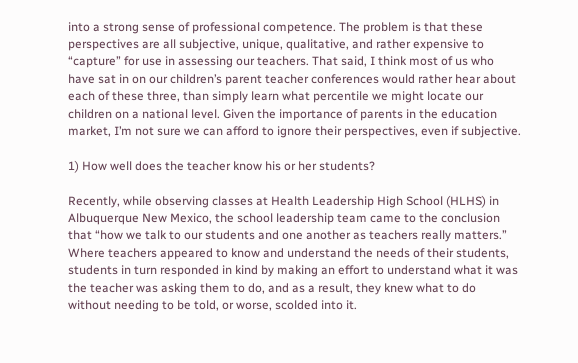into a strong sense of professional competence. The problem is that these perspectives are all subjective, unique, qualitative, and rather expensive to “capture” for use in assessing our teachers. That said, I think most of us who have sat in on our children’s parent teacher conferences would rather hear about each of these three, than simply learn what percentile we might locate our children on a national level. Given the importance of parents in the education market, I’m not sure we can afford to ignore their perspectives, even if subjective.

1) How well does the teacher know his or her students?

Recently, while observing classes at Health Leadership High School (HLHS) in Albuquerque New Mexico, the school leadership team came to the conclusion that “how we talk to our students and one another as teachers really matters.” Where teachers appeared to know and understand the needs of their students, students in turn responded in kind by making an effort to understand what it was the teacher was asking them to do, and as a result, they knew what to do without needing to be told, or worse, scolded into it.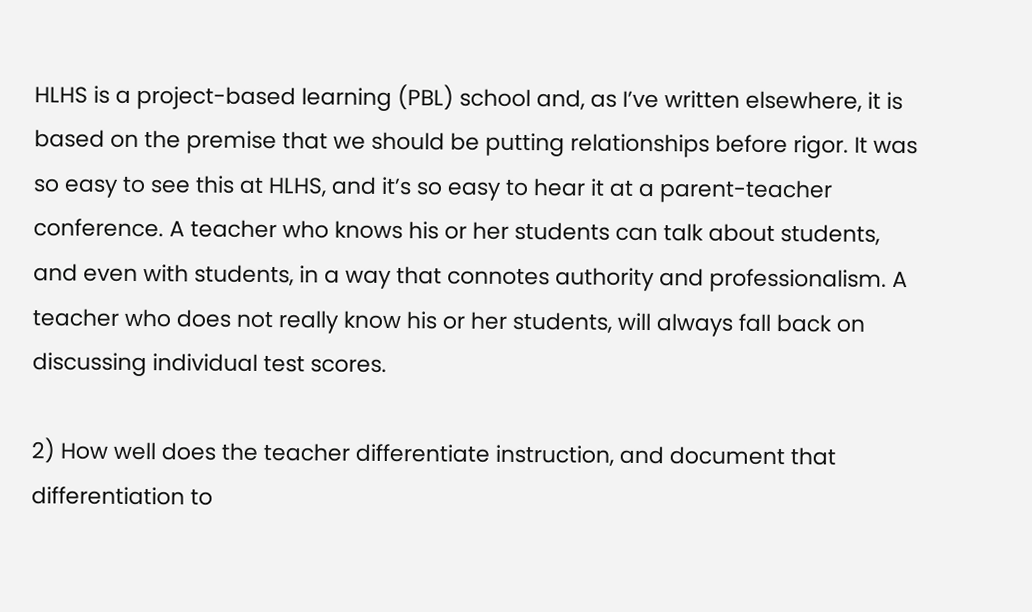HLHS is a project-based learning (PBL) school and, as I’ve written elsewhere, it is based on the premise that we should be putting relationships before rigor. It was so easy to see this at HLHS, and it’s so easy to hear it at a parent-teacher conference. A teacher who knows his or her students can talk about students, and even with students, in a way that connotes authority and professionalism. A teacher who does not really know his or her students, will always fall back on discussing individual test scores.

2) How well does the teacher differentiate instruction, and document that differentiation to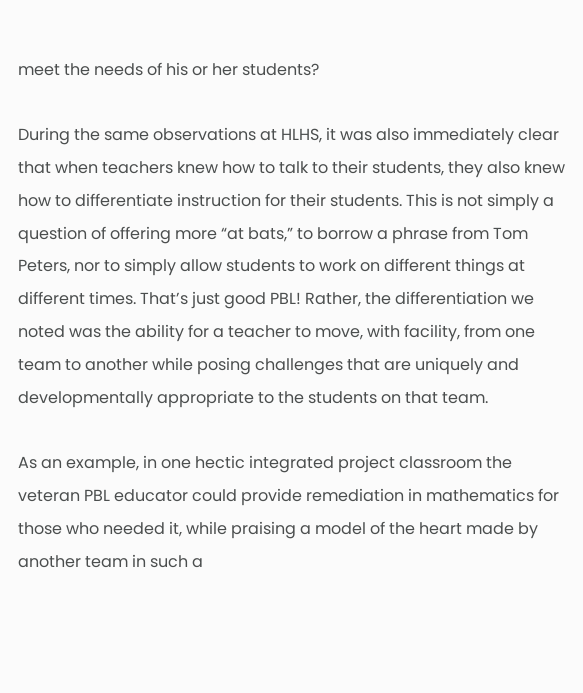meet the needs of his or her students?

During the same observations at HLHS, it was also immediately clear that when teachers knew how to talk to their students, they also knew how to differentiate instruction for their students. This is not simply a question of offering more “at bats,” to borrow a phrase from Tom Peters, nor to simply allow students to work on different things at different times. That’s just good PBL! Rather, the differentiation we noted was the ability for a teacher to move, with facility, from one team to another while posing challenges that are uniquely and developmentally appropriate to the students on that team.

As an example, in one hectic integrated project classroom the veteran PBL educator could provide remediation in mathematics for those who needed it, while praising a model of the heart made by another team in such a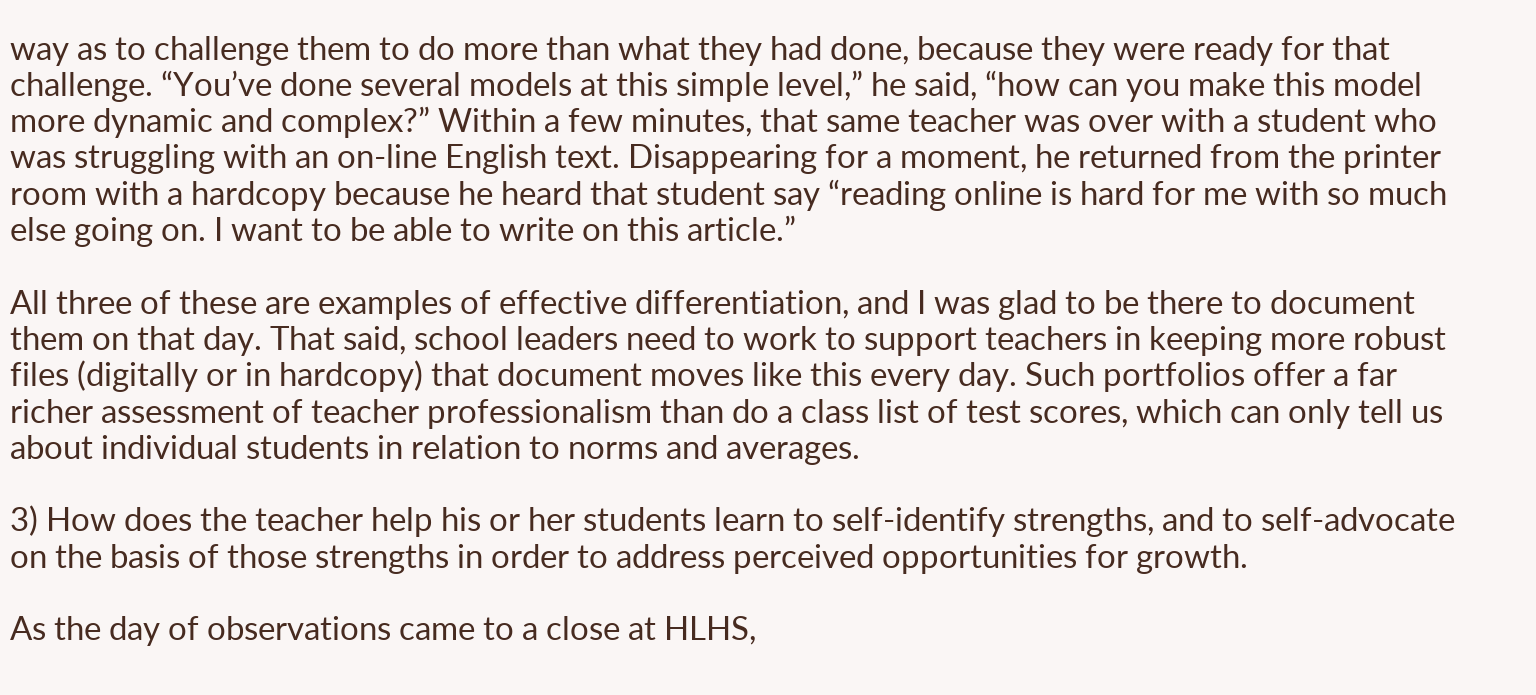way as to challenge them to do more than what they had done, because they were ready for that challenge. “You’ve done several models at this simple level,” he said, “how can you make this model more dynamic and complex?” Within a few minutes, that same teacher was over with a student who was struggling with an on-line English text. Disappearing for a moment, he returned from the printer room with a hardcopy because he heard that student say “reading online is hard for me with so much else going on. I want to be able to write on this article.”

All three of these are examples of effective differentiation, and I was glad to be there to document them on that day. That said, school leaders need to work to support teachers in keeping more robust files (digitally or in hardcopy) that document moves like this every day. Such portfolios offer a far richer assessment of teacher professionalism than do a class list of test scores, which can only tell us about individual students in relation to norms and averages.

3) How does the teacher help his or her students learn to self-identify strengths, and to self-advocate on the basis of those strengths in order to address perceived opportunities for growth.

As the day of observations came to a close at HLHS,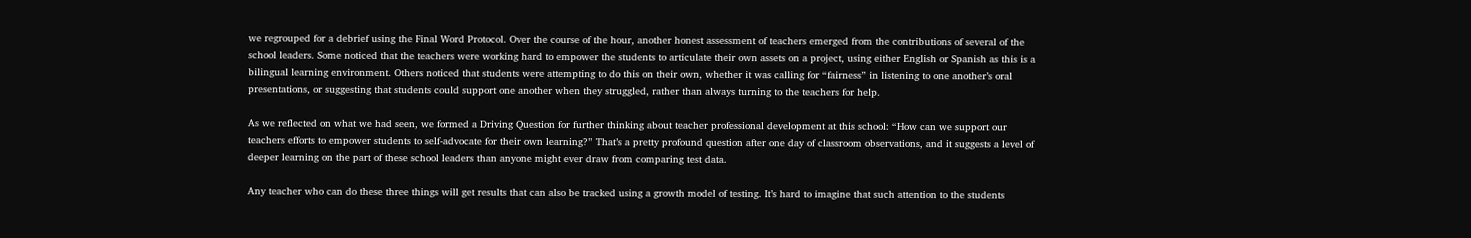we regrouped for a debrief using the Final Word Protocol. Over the course of the hour, another honest assessment of teachers emerged from the contributions of several of the school leaders. Some noticed that the teachers were working hard to empower the students to articulate their own assets on a project, using either English or Spanish as this is a bilingual learning environment. Others noticed that students were attempting to do this on their own, whether it was calling for “fairness” in listening to one another’s oral presentations, or suggesting that students could support one another when they struggled, rather than always turning to the teachers for help.

As we reflected on what we had seen, we formed a Driving Question for further thinking about teacher professional development at this school: “How can we support our teachers efforts to empower students to self-advocate for their own learning?” That’s a pretty profound question after one day of classroom observations, and it suggests a level of deeper learning on the part of these school leaders than anyone might ever draw from comparing test data.

Any teacher who can do these three things will get results that can also be tracked using a growth model of testing. It’s hard to imagine that such attention to the students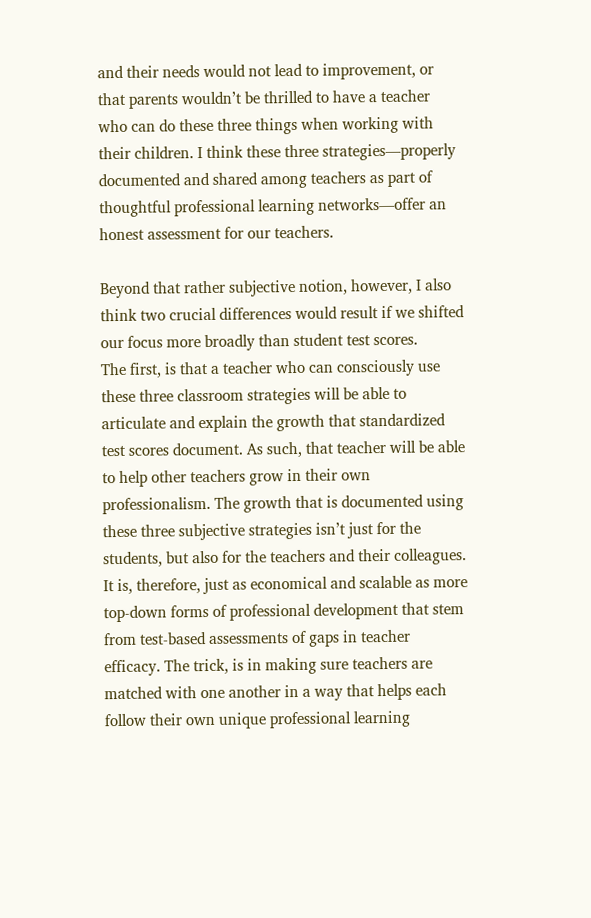and their needs would not lead to improvement, or that parents wouldn’t be thrilled to have a teacher who can do these three things when working with their children. I think these three strategies—properly documented and shared among teachers as part of thoughtful professional learning networks—offer an honest assessment for our teachers.

Beyond that rather subjective notion, however, I also think two crucial differences would result if we shifted our focus more broadly than student test scores.
The first, is that a teacher who can consciously use these three classroom strategies will be able to articulate and explain the growth that standardized test scores document. As such, that teacher will be able to help other teachers grow in their own professionalism. The growth that is documented using these three subjective strategies isn’t just for the students, but also for the teachers and their colleagues. It is, therefore, just as economical and scalable as more top-down forms of professional development that stem from test-based assessments of gaps in teacher efficacy. The trick, is in making sure teachers are matched with one another in a way that helps each follow their own unique professional learning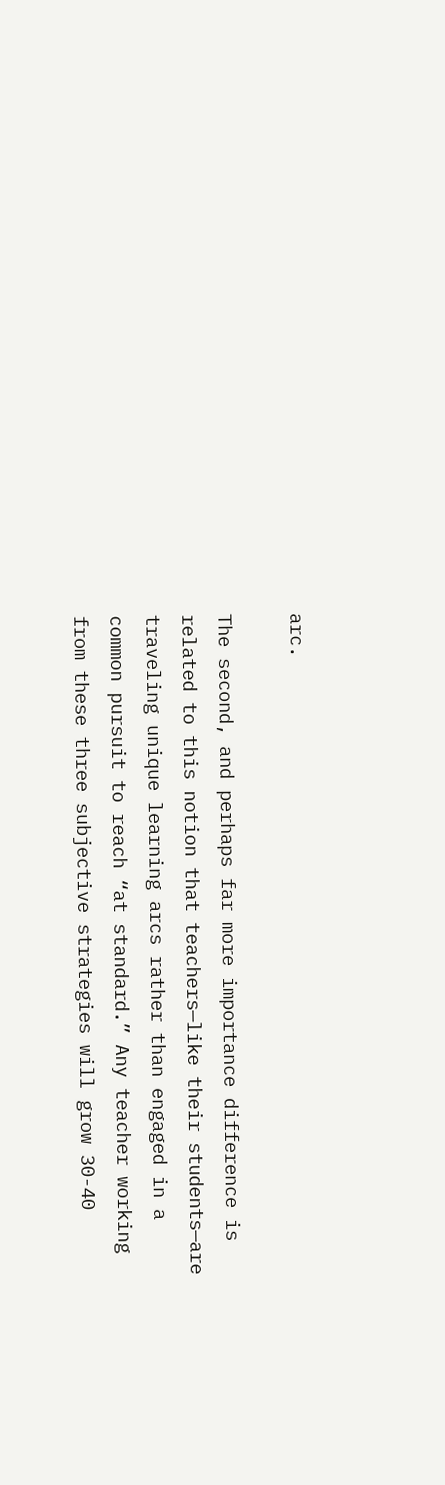arc.

The second, and perhaps far more importance difference is related to this notion that teachers—like their students—are traveling unique learning arcs rather than engaged in a common pursuit to reach “at standard.” Any teacher working from these three subjective strategies will grow 30-40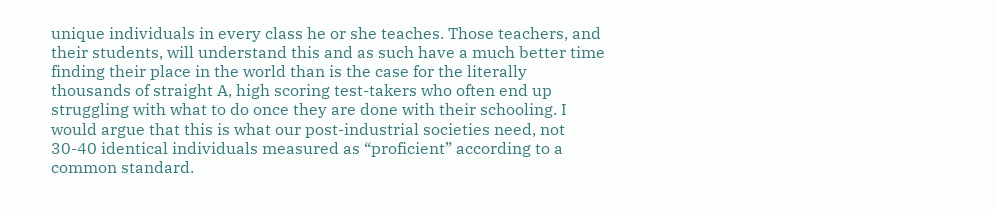unique individuals in every class he or she teaches. Those teachers, and their students, will understand this and as such have a much better time finding their place in the world than is the case for the literally thousands of straight A, high scoring test-takers who often end up struggling with what to do once they are done with their schooling. I would argue that this is what our post-industrial societies need, not 30-40 identical individuals measured as “proficient” according to a common standard.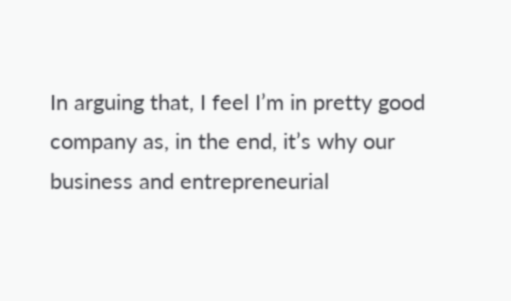In arguing that, I feel I’m in pretty good company as, in the end, it’s why our business and entrepreneurial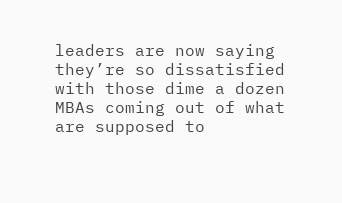leaders are now saying they’re so dissatisfied with those dime a dozen MBAs coming out of what are supposed to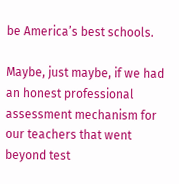be America’s best schools.

Maybe, just maybe, if we had an honest professional assessment mechanism for our teachers that went beyond test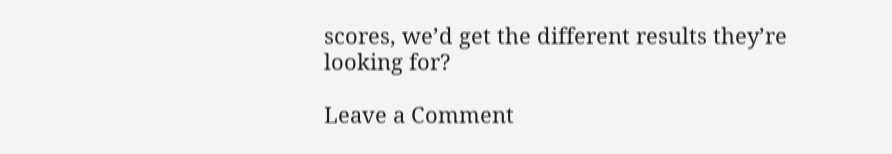scores, we’d get the different results they’re looking for?

Leave a Comment